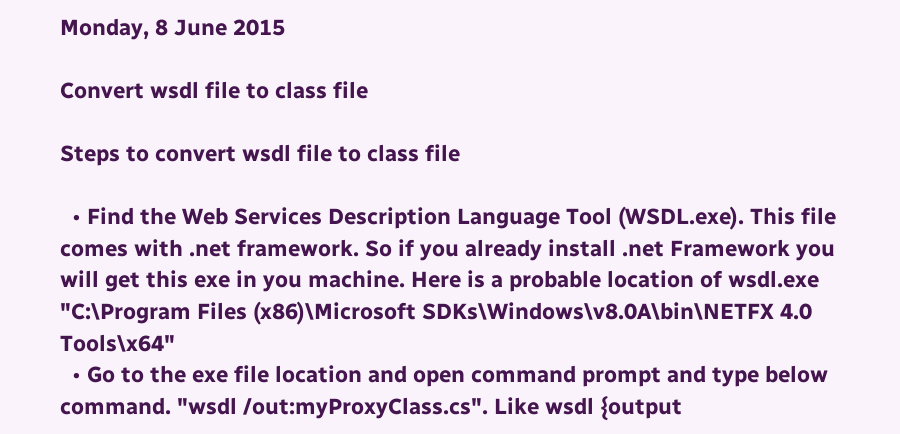Monday, 8 June 2015

Convert wsdl file to class file

Steps to convert wsdl file to class file

  • Find the Web Services Description Language Tool (WSDL.exe). This file comes with .net framework. So if you already install .net Framework you will get this exe in you machine. Here is a probable location of wsdl.exe "C:\Program Files (x86)\Microsoft SDKs\Windows\v8.0A\bin\NETFX 4.0 Tools\x64"
  • Go to the exe file location and open command prompt and type below command. "wsdl /out:myProxyClass.cs". Like wsdl {output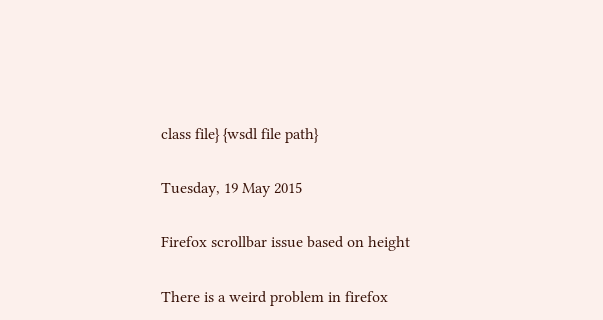class file} {wsdl file path}

Tuesday, 19 May 2015

Firefox scrollbar issue based on height

There is a weird problem in firefox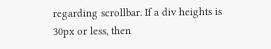regarding scrollbar. If a div heights is 30px or less, then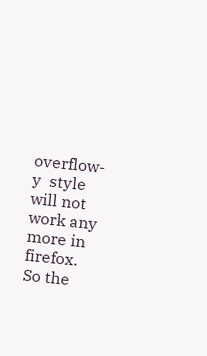overflow-y  style will not work any more in firefox.
So the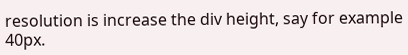resolution is increase the div height, say for example 40px.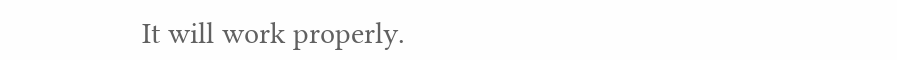It will work properly.